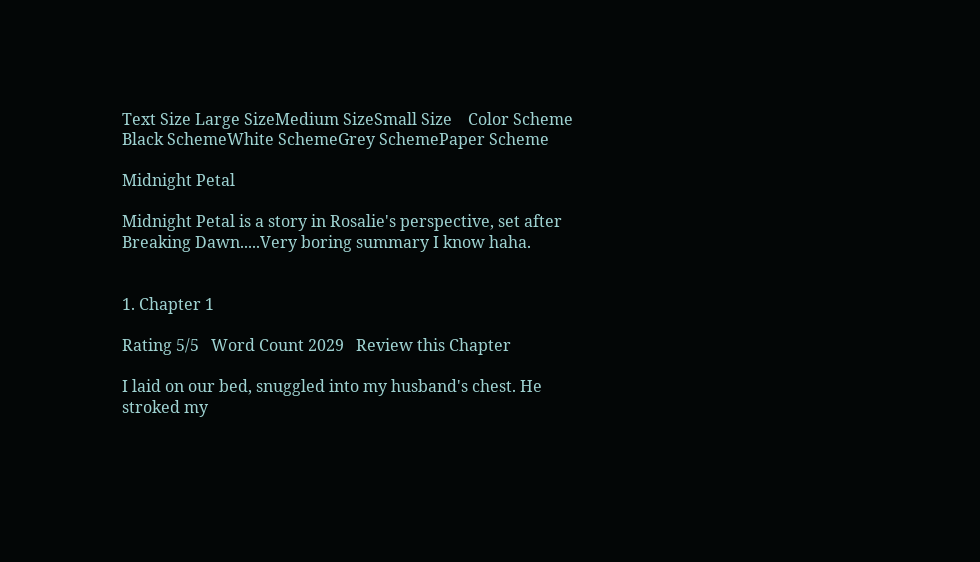Text Size Large SizeMedium SizeSmall Size    Color Scheme Black SchemeWhite SchemeGrey SchemePaper Scheme

Midnight Petal

Midnight Petal is a story in Rosalie's perspective, set after Breaking Dawn.....Very boring summary I know haha.


1. Chapter 1

Rating 5/5   Word Count 2029   Review this Chapter

I laid on our bed, snuggled into my husband's chest. He stroked my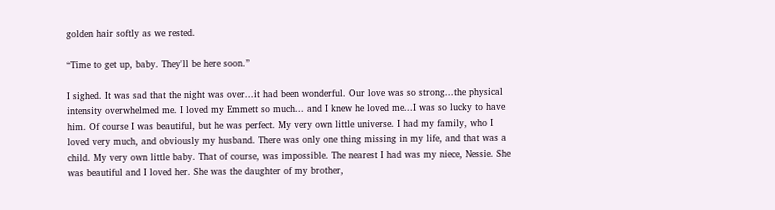golden hair softly as we rested.

“Time to get up, baby. They'll be here soon.”

I sighed. It was sad that the night was over...it had been wonderful. Our love was so strong...the physical intensity overwhelmed me. I loved my Emmett so much... and I knew he loved me...I was so lucky to have him. Of course I was beautiful, but he was perfect. My very own little universe. I had my family, who I loved very much, and obviously my husband. There was only one thing missing in my life, and that was a child. My very own little baby. That of course, was impossible. The nearest I had was my niece, Nessie. She was beautiful and I loved her. She was the daughter of my brother,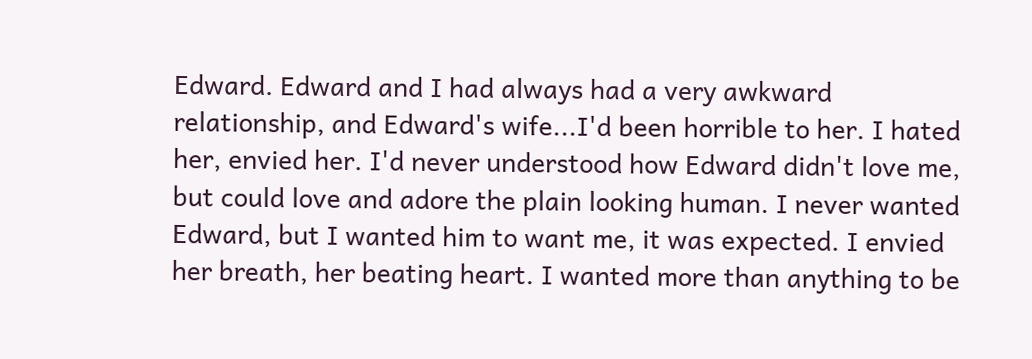Edward. Edward and I had always had a very awkward relationship, and Edward's wife...I'd been horrible to her. I hated her, envied her. I'd never understood how Edward didn't love me, but could love and adore the plain looking human. I never wanted Edward, but I wanted him to want me, it was expected. I envied her breath, her beating heart. I wanted more than anything to be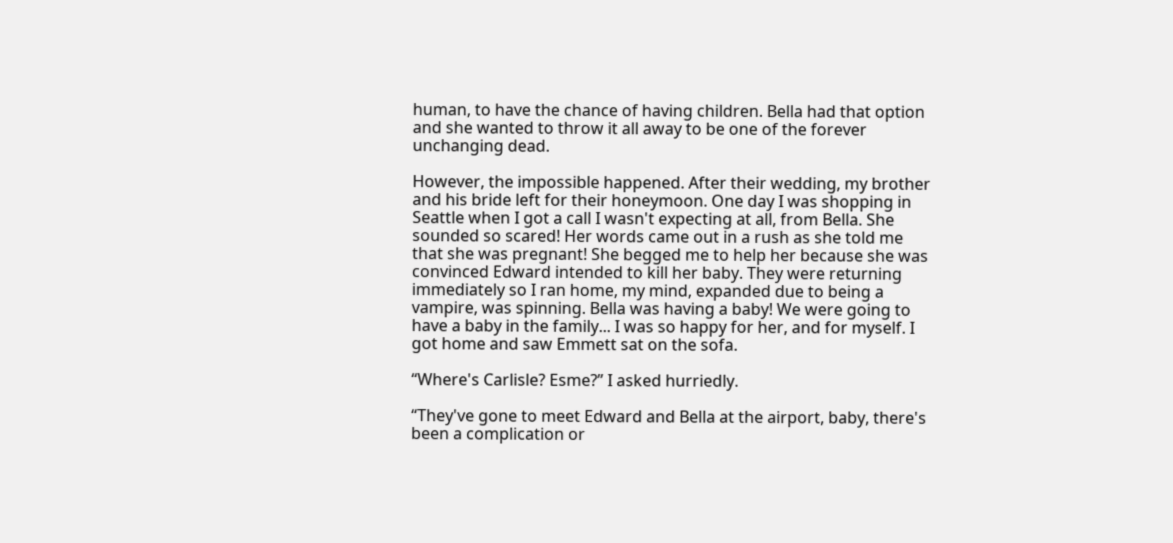human, to have the chance of having children. Bella had that option and she wanted to throw it all away to be one of the forever unchanging dead.

However, the impossible happened. After their wedding, my brother and his bride left for their honeymoon. One day I was shopping in Seattle when I got a call I wasn't expecting at all, from Bella. She sounded so scared! Her words came out in a rush as she told me that she was pregnant! She begged me to help her because she was convinced Edward intended to kill her baby. They were returning immediately so I ran home, my mind, expanded due to being a vampire, was spinning. Bella was having a baby! We were going to have a baby in the family... I was so happy for her, and for myself. I got home and saw Emmett sat on the sofa.

“Where's Carlisle? Esme?” I asked hurriedly.

“They've gone to meet Edward and Bella at the airport, baby, there's been a complication or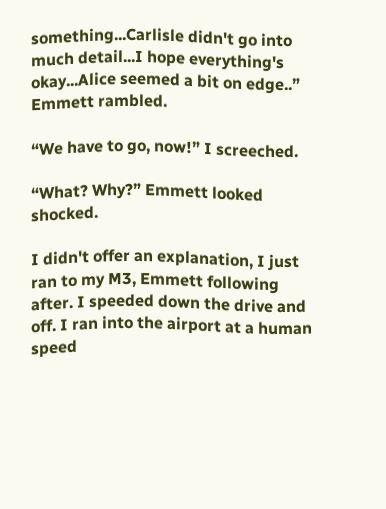something...Carlisle didn't go into much detail...I hope everything's okay...Alice seemed a bit on edge..” Emmett rambled.

“We have to go, now!” I screeched.

“What? Why?” Emmett looked shocked.

I didn't offer an explanation, I just ran to my M3, Emmett following after. I speeded down the drive and off. I ran into the airport at a human speed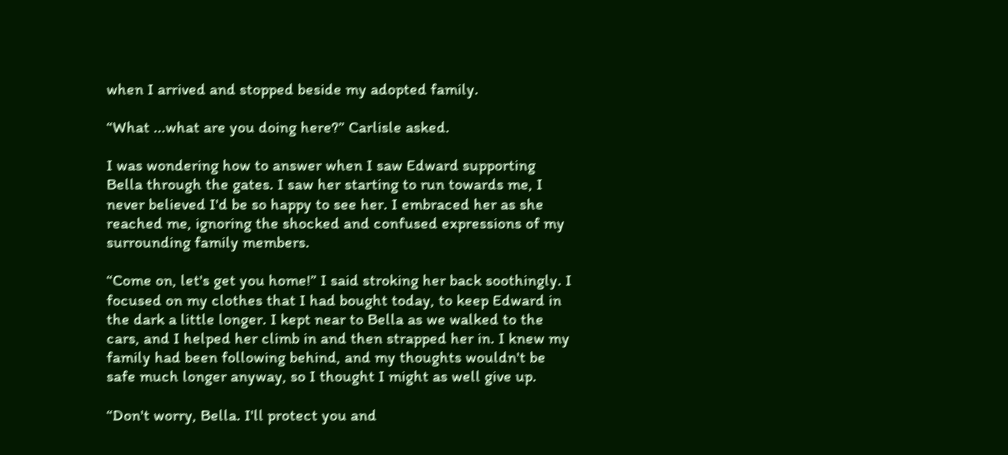when I arrived and stopped beside my adopted family.

“What ...what are you doing here?” Carlisle asked.

I was wondering how to answer when I saw Edward supporting Bella through the gates. I saw her starting to run towards me, I never believed I'd be so happy to see her. I embraced her as she reached me, ignoring the shocked and confused expressions of my surrounding family members.

“Come on, let's get you home!” I said stroking her back soothingly. I focused on my clothes that I had bought today, to keep Edward in the dark a little longer. I kept near to Bella as we walked to the cars, and I helped her climb in and then strapped her in. I knew my family had been following behind, and my thoughts wouldn't be safe much longer anyway, so I thought I might as well give up.

“Don't worry, Bella. I'll protect you and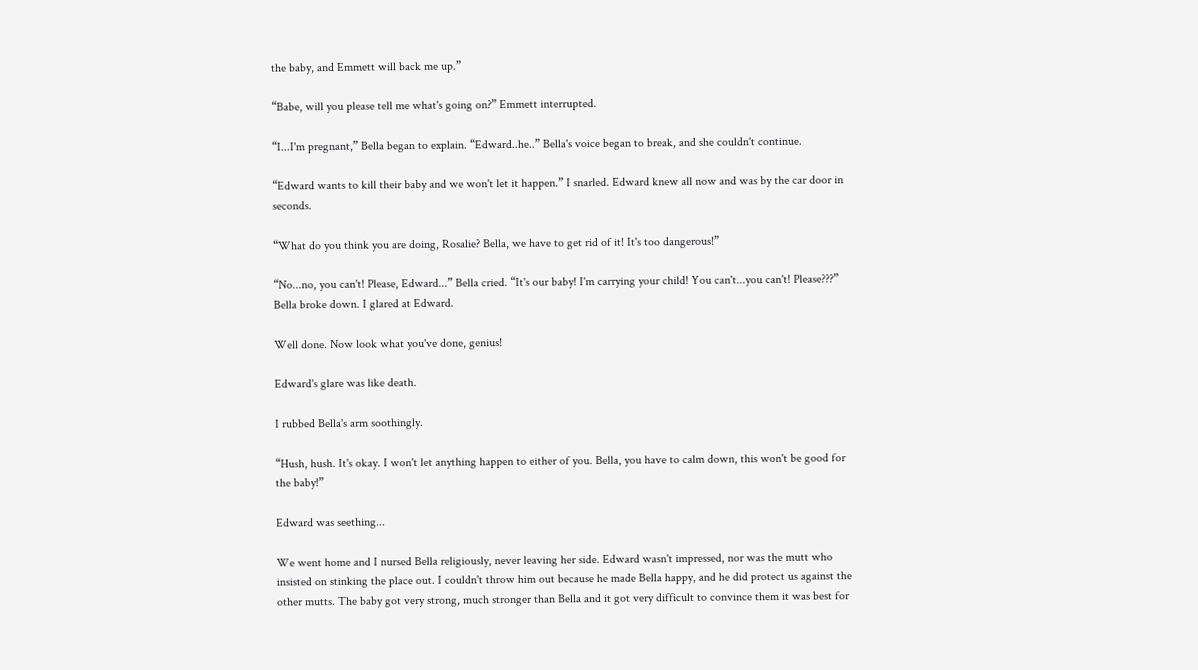the baby, and Emmett will back me up.”

“Babe, will you please tell me what's going on?” Emmett interrupted.

“I...I'm pregnant,” Bella began to explain. “Edward..he..” Bella's voice began to break, and she couldn't continue.

“Edward wants to kill their baby and we won't let it happen.” I snarled. Edward knew all now and was by the car door in seconds.

“What do you think you are doing, Rosalie? Bella, we have to get rid of it! It's too dangerous!”

“No...no, you can't! Please, Edward...” Bella cried. “It's our baby! I'm carrying your child! You can't...you can't! Please???” Bella broke down. I glared at Edward.

Well done. Now look what you've done, genius!

Edward's glare was like death.

I rubbed Bella's arm soothingly.

“Hush, hush. It's okay. I won't let anything happen to either of you. Bella, you have to calm down, this won't be good for the baby!”

Edward was seething...

We went home and I nursed Bella religiously, never leaving her side. Edward wasn't impressed, nor was the mutt who insisted on stinking the place out. I couldn't throw him out because he made Bella happy, and he did protect us against the other mutts. The baby got very strong, much stronger than Bella and it got very difficult to convince them it was best for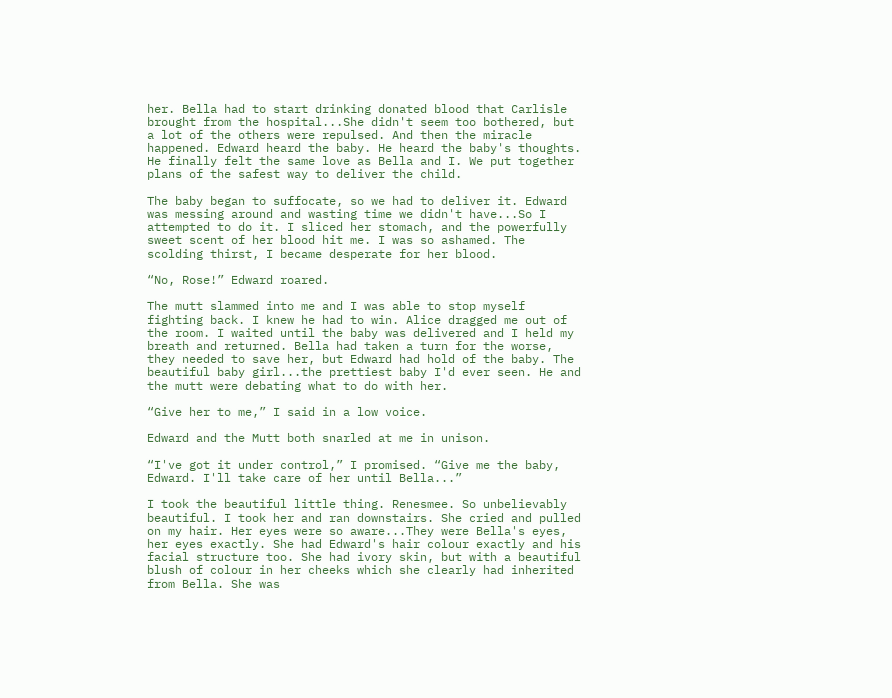her. Bella had to start drinking donated blood that Carlisle brought from the hospital...She didn't seem too bothered, but a lot of the others were repulsed. And then the miracle happened. Edward heard the baby. He heard the baby's thoughts. He finally felt the same love as Bella and I. We put together plans of the safest way to deliver the child.

The baby began to suffocate, so we had to deliver it. Edward was messing around and wasting time we didn't have...So I attempted to do it. I sliced her stomach, and the powerfully sweet scent of her blood hit me. I was so ashamed. The scolding thirst, I became desperate for her blood.

“No, Rose!” Edward roared.

The mutt slammed into me and I was able to stop myself fighting back. I knew he had to win. Alice dragged me out of the room. I waited until the baby was delivered and I held my breath and returned. Bella had taken a turn for the worse, they needed to save her, but Edward had hold of the baby. The beautiful baby girl...the prettiest baby I'd ever seen. He and the mutt were debating what to do with her.

“Give her to me,” I said in a low voice.

Edward and the Mutt both snarled at me in unison.

“I've got it under control,” I promised. “Give me the baby, Edward. I'll take care of her until Bella...”

I took the beautiful little thing. Renesmee. So unbelievably beautiful. I took her and ran downstairs. She cried and pulled on my hair. Her eyes were so aware...They were Bella's eyes, her eyes exactly. She had Edward's hair colour exactly and his facial structure too. She had ivory skin, but with a beautiful blush of colour in her cheeks which she clearly had inherited from Bella. She was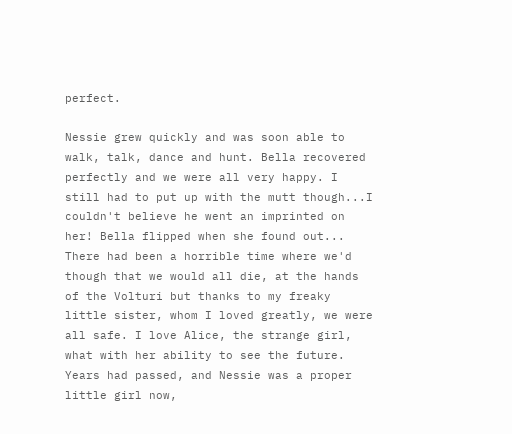perfect.

Nessie grew quickly and was soon able to walk, talk, dance and hunt. Bella recovered perfectly and we were all very happy. I still had to put up with the mutt though...I couldn't believe he went an imprinted on her! Bella flipped when she found out... There had been a horrible time where we'd though that we would all die, at the hands of the Volturi but thanks to my freaky little sister, whom I loved greatly, we were all safe. I love Alice, the strange girl, what with her ability to see the future. Years had passed, and Nessie was a proper little girl now,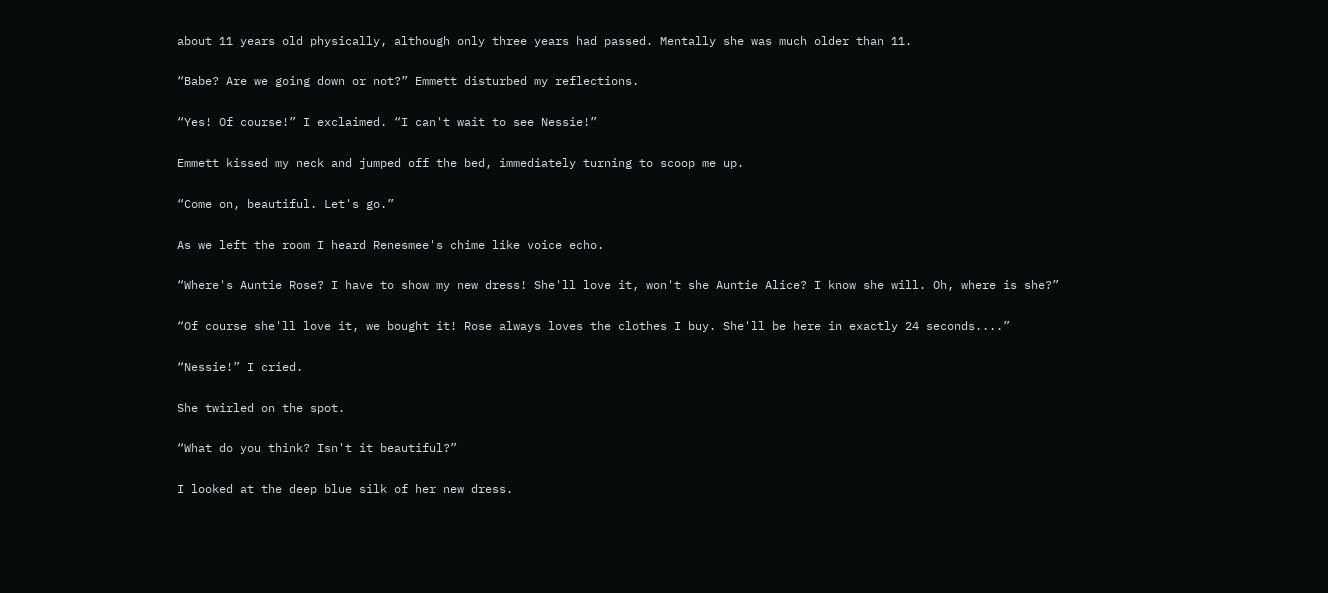about 11 years old physically, although only three years had passed. Mentally she was much older than 11.

“Babe? Are we going down or not?” Emmett disturbed my reflections.

“Yes! Of course!” I exclaimed. “I can't wait to see Nessie!”

Emmett kissed my neck and jumped off the bed, immediately turning to scoop me up.

“Come on, beautiful. Let's go.”

As we left the room I heard Renesmee's chime like voice echo.

“Where's Auntie Rose? I have to show my new dress! She'll love it, won't she Auntie Alice? I know she will. Oh, where is she?”

“Of course she'll love it, we bought it! Rose always loves the clothes I buy. She'll be here in exactly 24 seconds....”

“Nessie!” I cried.

She twirled on the spot.

“What do you think? Isn't it beautiful?”

I looked at the deep blue silk of her new dress.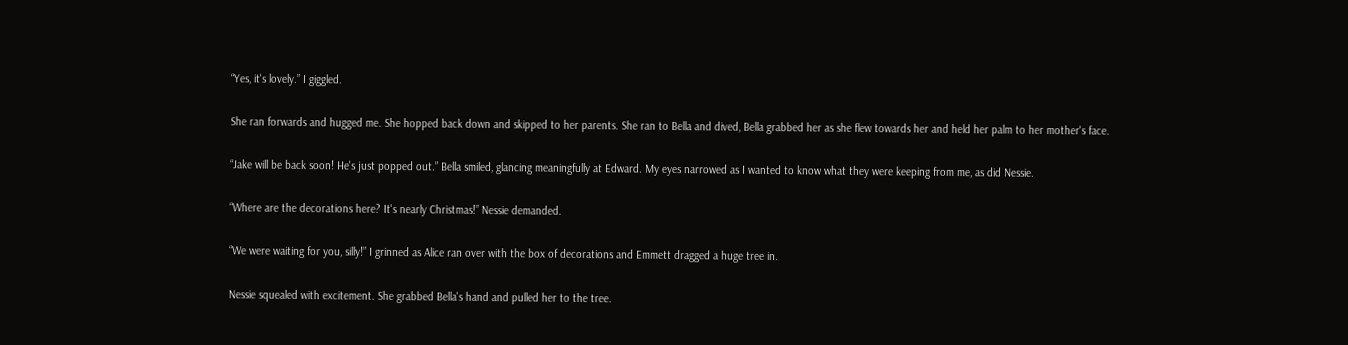“Yes, it's lovely.” I giggled.

She ran forwards and hugged me. She hopped back down and skipped to her parents. She ran to Bella and dived, Bella grabbed her as she flew towards her and held her palm to her mother's face.

“Jake will be back soon! He's just popped out.” Bella smiled, glancing meaningfully at Edward. My eyes narrowed as I wanted to know what they were keeping from me, as did Nessie.

“Where are the decorations here? It's nearly Christmas!” Nessie demanded.

“We were waiting for you, silly!” I grinned as Alice ran over with the box of decorations and Emmett dragged a huge tree in.

Nessie squealed with excitement. She grabbed Bella's hand and pulled her to the tree.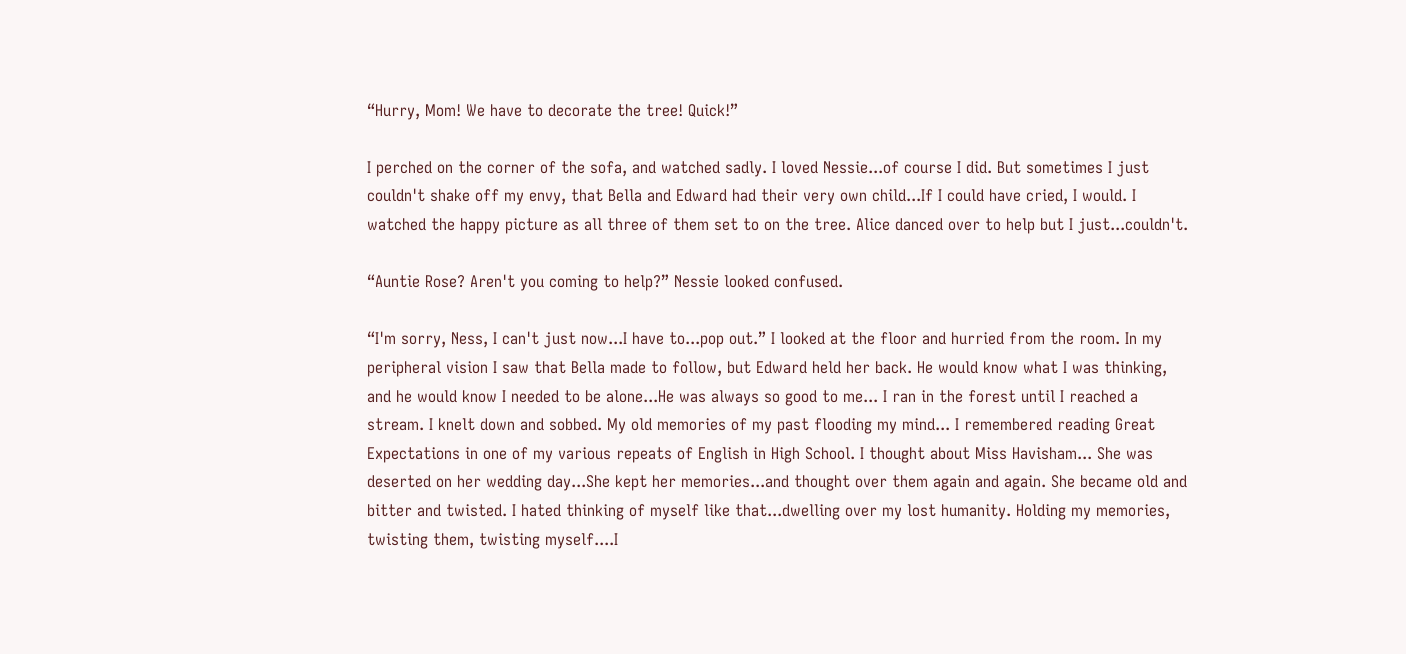“Hurry, Mom! We have to decorate the tree! Quick!”

I perched on the corner of the sofa, and watched sadly. I loved Nessie...of course I did. But sometimes I just couldn't shake off my envy, that Bella and Edward had their very own child...If I could have cried, I would. I watched the happy picture as all three of them set to on the tree. Alice danced over to help but I just...couldn't.

“Auntie Rose? Aren't you coming to help?” Nessie looked confused.

“I'm sorry, Ness, I can't just now...I have to...pop out.” I looked at the floor and hurried from the room. In my peripheral vision I saw that Bella made to follow, but Edward held her back. He would know what I was thinking, and he would know I needed to be alone...He was always so good to me... I ran in the forest until I reached a stream. I knelt down and sobbed. My old memories of my past flooding my mind... I remembered reading Great Expectations in one of my various repeats of English in High School. I thought about Miss Havisham... She was deserted on her wedding day...She kept her memories...and thought over them again and again. She became old and bitter and twisted. I hated thinking of myself like that...dwelling over my lost humanity. Holding my memories, twisting them, twisting myself....I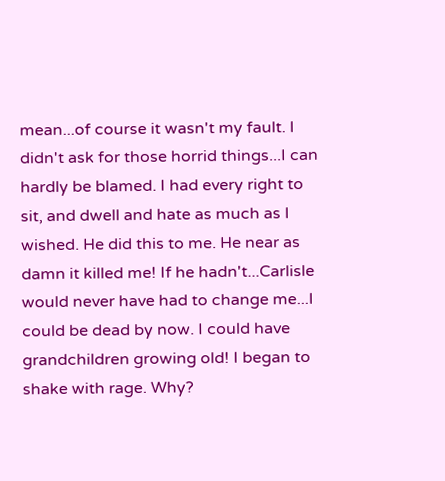mean...of course it wasn't my fault. I didn't ask for those horrid things...I can hardly be blamed. I had every right to sit, and dwell and hate as much as I wished. He did this to me. He near as damn it killed me! If he hadn't...Carlisle would never have had to change me...I could be dead by now. I could have grandchildren growing old! I began to shake with rage. Why?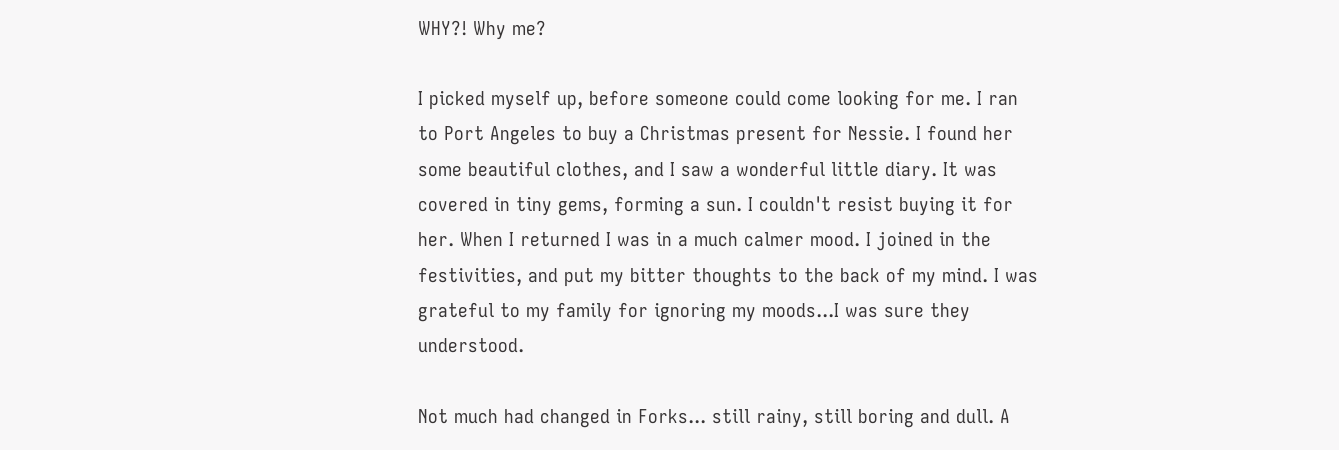WHY?! Why me?

I picked myself up, before someone could come looking for me. I ran to Port Angeles to buy a Christmas present for Nessie. I found her some beautiful clothes, and I saw a wonderful little diary. It was covered in tiny gems, forming a sun. I couldn't resist buying it for her. When I returned I was in a much calmer mood. I joined in the festivities, and put my bitter thoughts to the back of my mind. I was grateful to my family for ignoring my moods...I was sure they understood.

Not much had changed in Forks... still rainy, still boring and dull. A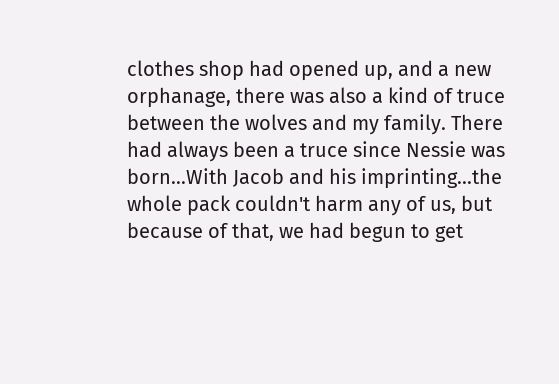clothes shop had opened up, and a new orphanage, there was also a kind of truce between the wolves and my family. There had always been a truce since Nessie was born...With Jacob and his imprinting...the whole pack couldn't harm any of us, but because of that, we had begun to get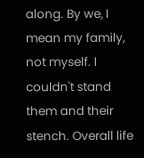along. By we, I mean my family, not myself. I couldn't stand them and their stench. Overall life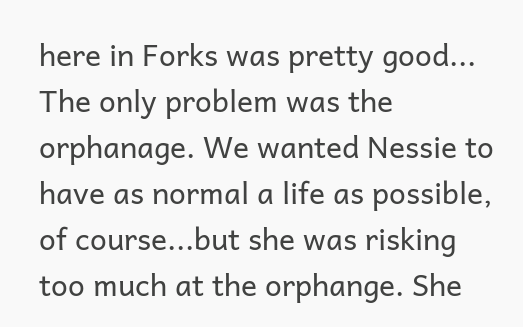here in Forks was pretty good... The only problem was the orphanage. We wanted Nessie to have as normal a life as possible, of course...but she was risking too much at the orphange. She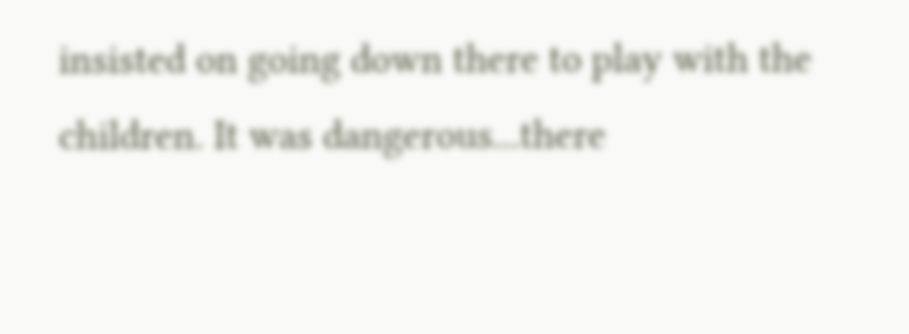insisted on going down there to play with the children. It was dangerous...there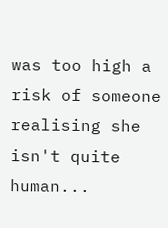was too high a risk of someone realising she isn't quite human...